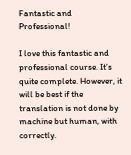Fantastic and Professional!

I love this fantastic and professional course. It’s quite complete. However, it will be best if the translation is not done by machine but human, with correctly.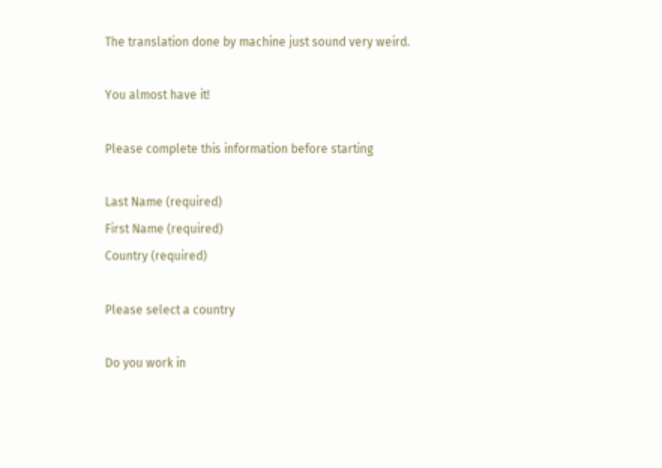The translation done by machine just sound very weird.

You almost have it!

Please complete this information before starting

Last Name (required)
First Name (required)
Country (required)

Please select a country

Do you work in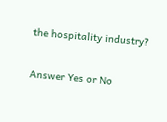the hospitality industry?

Answer Yes or No